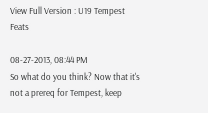View Full Version : U19 Tempest Feats

08-27-2013, 08:44 PM
So what do you think? Now that it's not a prereq for Tempest, keep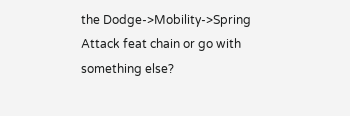the Dodge->Mobility->Spring Attack feat chain or go with something else?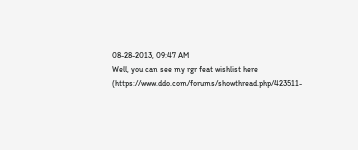08-28-2013, 09:47 AM
Well, you can see my rgr feat wishlist here (https://www.ddo.com/forums/showthread.php/423511-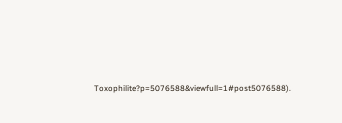Toxophilite?p=5076588&viewfull=1#post5076588).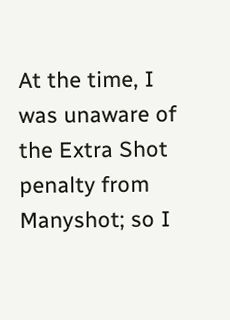At the time, I was unaware of the Extra Shot penalty from Manyshot; so I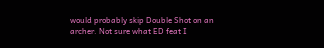would probably skip Double Shot on an archer. Not sure what ED feat I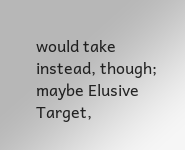would take instead, though; maybe Elusive Target,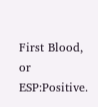First Blood, or ESP:Positive.